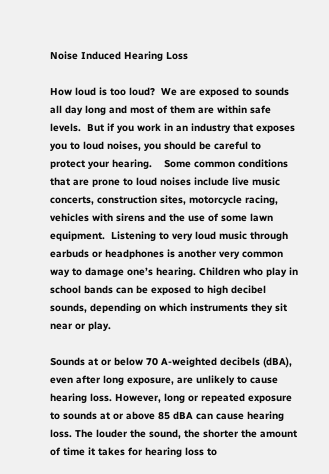Noise Induced Hearing Loss

How loud is too loud?  We are exposed to sounds all day long and most of them are within safe levels.  But if you work in an industry that exposes you to loud noises, you should be careful to protect your hearing.    Some common conditions that are prone to loud noises include live music concerts, construction sites, motorcycle racing, vehicles with sirens and the use of some lawn equipment.  Listening to very loud music through earbuds or headphones is another very common way to damage one’s hearing. Children who play in school bands can be exposed to high decibel sounds, depending on which instruments they sit near or play.

Sounds at or below 70 A-weighted decibels (dBA), even after long exposure, are unlikely to cause hearing loss. However, long or repeated exposure to sounds at or above 85 dBA can cause hearing loss. The louder the sound, the shorter the amount of time it takes for hearing loss to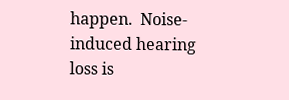happen.  Noise-induced hearing loss is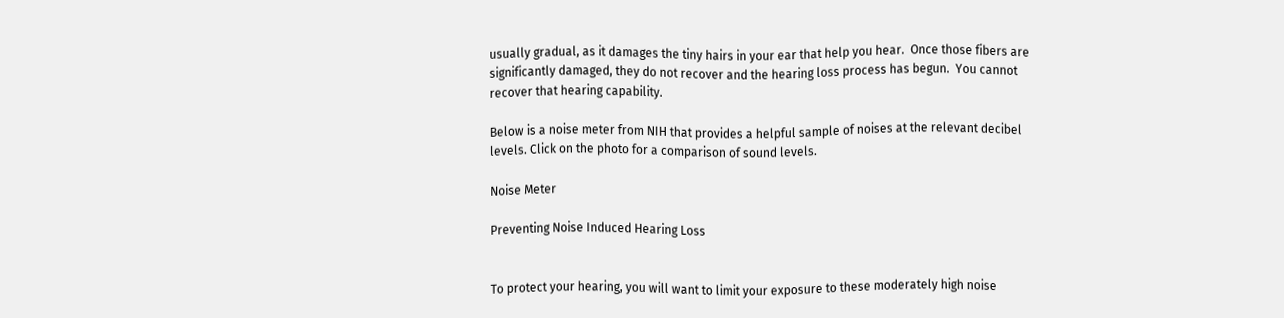usually gradual, as it damages the tiny hairs in your ear that help you hear.  Once those fibers are significantly damaged, they do not recover and the hearing loss process has begun.  You cannot recover that hearing capability.

Below is a noise meter from NIH that provides a helpful sample of noises at the relevant decibel levels. Click on the photo for a comparison of sound levels.

Noise Meter

Preventing Noise Induced Hearing Loss


To protect your hearing, you will want to limit your exposure to these moderately high noise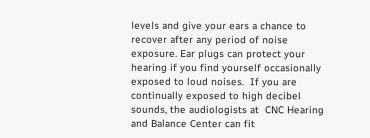levels and give your ears a chance to recover after any period of noise exposure. Ear plugs can protect your hearing if you find yourself occasionally exposed to loud noises.  If you are continually exposed to high decibel sounds, the audiologists at  CNC Hearing and Balance Center can fit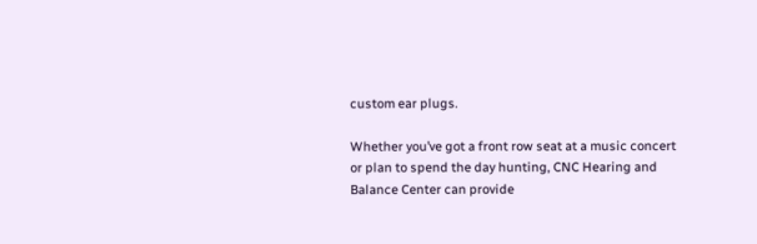custom ear plugs.

Whether you’ve got a front row seat at a music concert or plan to spend the day hunting, CNC Hearing and Balance Center can provide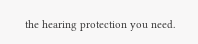the hearing protection you need.